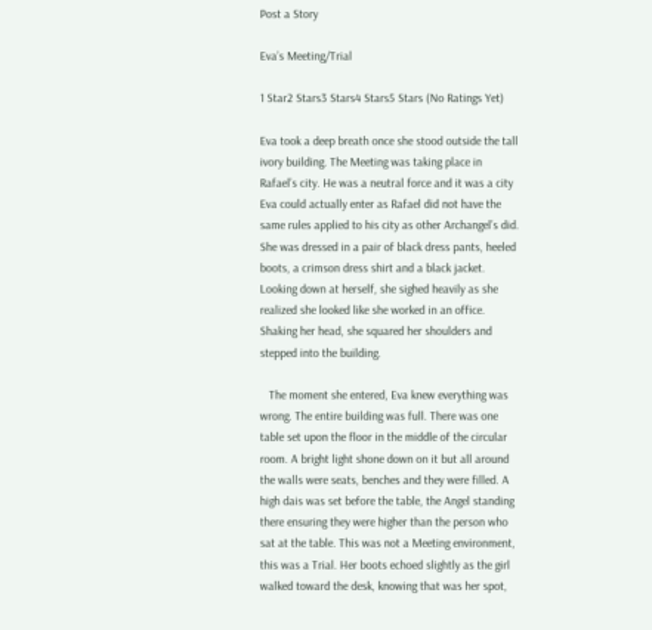Post a Story

Eva’s Meeting/Trial

1 Star2 Stars3 Stars4 Stars5 Stars (No Ratings Yet)

Eva took a deep breath once she stood outside the tall ivory building. The Meeting was taking place in Rafael’s city. He was a neutral force and it was a city Eva could actually enter as Rafael did not have the same rules applied to his city as other Archangel’s did. She was dressed in a pair of black dress pants, heeled boots, a crimson dress shirt and a black jacket. Looking down at herself, she sighed heavily as she realized she looked like she worked in an office. Shaking her head, she squared her shoulders and stepped into the building.

   The moment she entered, Eva knew everything was wrong. The entire building was full. There was one table set upon the floor in the middle of the circular room. A bright light shone down on it but all around the walls were seats, benches and they were filled. A high dais was set before the table, the Angel standing there ensuring they were higher than the person who sat at the table. This was not a Meeting environment, this was a Trial. Her boots echoed slightly as the girl walked toward the desk, knowing that was her spot,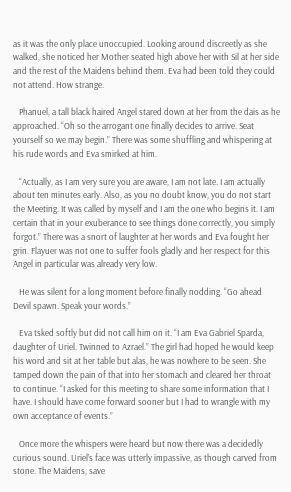as it was the only place unoccupied. Looking around discreetly as she walked, she noticed her Mother seated high above her with Sil at her side and the rest of the Maidens behind them. Eva had been told they could not attend. How strange.

   Phanuel, a tall black haired Angel stared down at her from the dais as he approached. “Oh so the arrogant one finally decides to arrive. Seat yourself so we may begin.” There was some shuffling and whispering at his rude words and Eva smirked at him.

   “Actually, as I am very sure you are aware, I am not late. I am actually about ten minutes early. Also, as you no doubt know, you do not start the Meeting. It was called by myself and I am the one who begins it. I am certain that in your exuberance to see things done correctly, you simply forgot.” There was a snort of laughter at her words and Eva fought her grin. Flayuer was not one to suffer fools gladly and her respect for this Angel in particular was already very low.

   He was silent for a long moment before finally nodding. “Go ahead Devil spawn. Speak your words.”

   Eva tsked softly but did not call him on it. “I am Eva Gabriel Sparda, daughter of Uriel. Twinned to Azrael.” The girl had hoped he would keep his word and sit at her table but alas, he was nowhere to be seen. She tamped down the pain of that into her stomach and cleared her throat to continue. “I asked for this meeting to share some information that I have. I should have come forward sooner but I had to wrangle with my own acceptance of events.”

   Once more the whispers were heard but now there was a decidedly curious sound. Uriel’s face was utterly impassive, as though carved from stone. The Maidens, save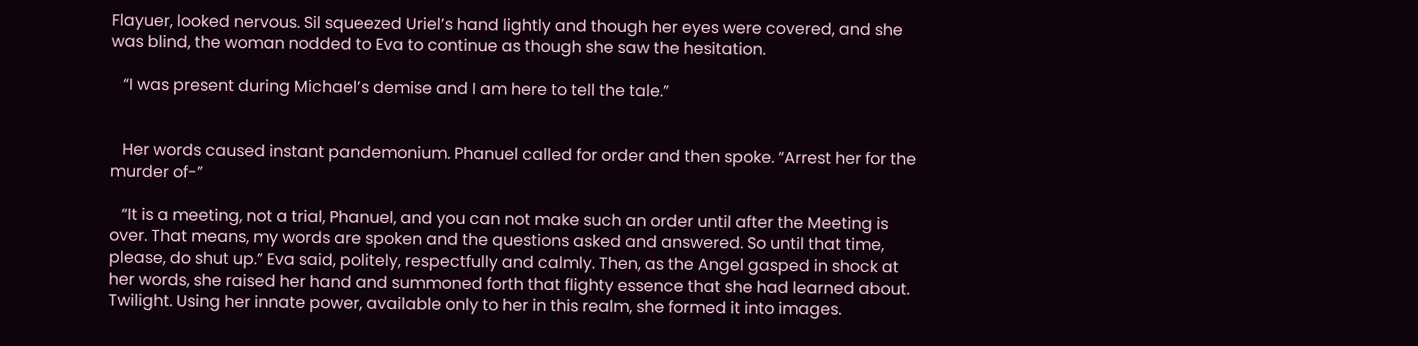Flayuer, looked nervous. Sil squeezed Uriel’s hand lightly and though her eyes were covered, and she was blind, the woman nodded to Eva to continue as though she saw the hesitation.

   “I was present during Michael’s demise and I am here to tell the tale.”


   Her words caused instant pandemonium. Phanuel called for order and then spoke. “Arrest her for the murder of-”

   “It is a meeting, not a trial, Phanuel, and you can not make such an order until after the Meeting is over. That means, my words are spoken and the questions asked and answered. So until that time, please, do shut up.” Eva said, politely, respectfully and calmly. Then, as the Angel gasped in shock at her words, she raised her hand and summoned forth that flighty essence that she had learned about. Twilight. Using her innate power, available only to her in this realm, she formed it into images.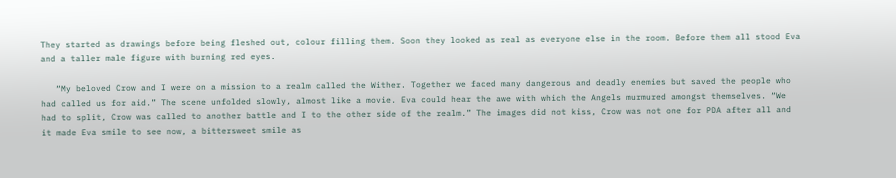They started as drawings before being fleshed out, colour filling them. Soon they looked as real as everyone else in the room. Before them all stood Eva and a taller male figure with burning red eyes.

   “My beloved Crow and I were on a mission to a realm called the Wither. Together we faced many dangerous and deadly enemies but saved the people who had called us for aid.” The scene unfolded slowly, almost like a movie. Eva could hear the awe with which the Angels murmured amongst themselves. “We had to split, Crow was called to another battle and I to the other side of the realm.” The images did not kiss, Crow was not one for PDA after all and it made Eva smile to see now, a bittersweet smile as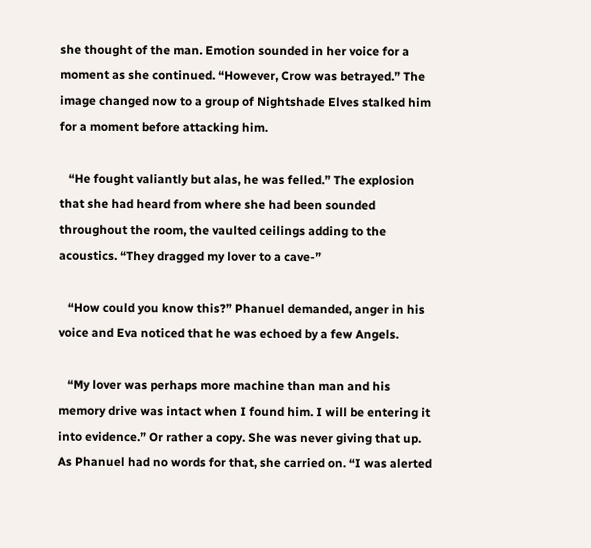she thought of the man. Emotion sounded in her voice for a moment as she continued. “However, Crow was betrayed.” The image changed now to a group of Nightshade Elves stalked him for a moment before attacking him.

   “He fought valiantly but alas, he was felled.” The explosion that she had heard from where she had been sounded throughout the room, the vaulted ceilings adding to the acoustics. “They dragged my lover to a cave-”

   “How could you know this?” Phanuel demanded, anger in his voice and Eva noticed that he was echoed by a few Angels.

   “My lover was perhaps more machine than man and his memory drive was intact when I found him. I will be entering it into evidence.” Or rather a copy. She was never giving that up. As Phanuel had no words for that, she carried on. “I was alerted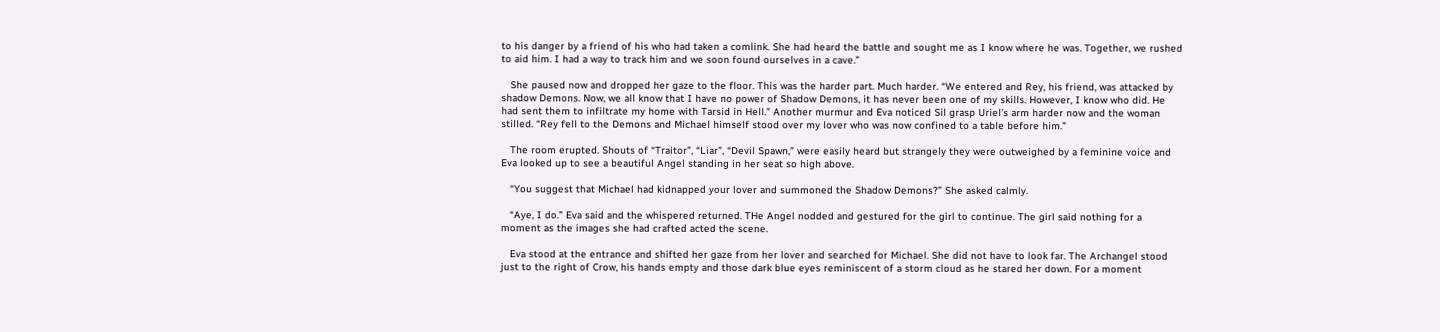to his danger by a friend of his who had taken a comlink. She had heard the battle and sought me as I know where he was. Together, we rushed to aid him. I had a way to track him and we soon found ourselves in a cave.”

   She paused now and dropped her gaze to the floor. This was the harder part. Much harder. “We entered and Rey, his friend, was attacked by shadow Demons. Now, we all know that I have no power of Shadow Demons, it has never been one of my skills. However, I know who did. He had sent them to infiltrate my home with Tarsid in Hell.” Another murmur and Eva noticed Sil grasp Uriel’s arm harder now and the woman stilled. “Rey fell to the Demons and Michael himself stood over my lover who was now confined to a table before him.”

   The room erupted. Shouts of “Traitor”, “Liar”, “Devil Spawn,” were easily heard but strangely they were outweighed by a feminine voice and Eva looked up to see a beautiful Angel standing in her seat so high above.

   “You suggest that Michael had kidnapped your lover and summoned the Shadow Demons?” She asked calmly.

   “Aye, I do.” Eva said and the whispered returned. THe Angel nodded and gestured for the girl to continue. The girl said nothing for a moment as the images she had crafted acted the scene.

   Eva stood at the entrance and shifted her gaze from her lover and searched for Michael. She did not have to look far. The Archangel stood just to the right of Crow, his hands empty and those dark blue eyes reminiscent of a storm cloud as he stared her down. For a moment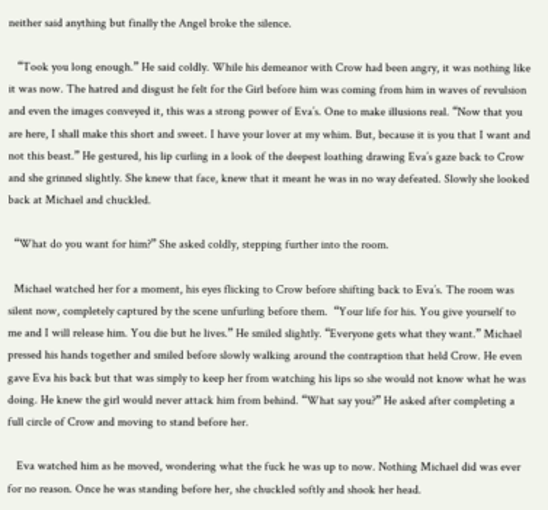neither said anything but finally the Angel broke the silence.

   “Took you long enough.” He said coldly. While his demeanor with Crow had been angry, it was nothing like it was now. The hatred and disgust he felt for the Girl before him was coming from him in waves of revulsion and even the images conveyed it, this was a strong power of Eva’s. One to make illusions real. “Now that you are here, I shall make this short and sweet. I have your lover at my whim. But, because it is you that I want and not this beast.” He gestured, his lip curling in a look of the deepest loathing drawing Eva’s gaze back to Crow and she grinned slightly. She knew that face, knew that it meant he was in no way defeated. Slowly she looked back at Michael and chuckled.

  “What do you want for him?” She asked coldly, stepping further into the room.

  Michael watched her for a moment, his eyes flicking to Crow before shifting back to Eva’s. The room was silent now, completely captured by the scene unfurling before them.  “Your life for his. You give yourself to me and I will release him. You die but he lives.” He smiled slightly. “Everyone gets what they want.” Michael pressed his hands together and smiled before slowly walking around the contraption that held Crow. He even gave Eva his back but that was simply to keep her from watching his lips so she would not know what he was doing. He knew the girl would never attack him from behind. “What say you?” He asked after completing a full circle of Crow and moving to stand before her.

   Eva watched him as he moved, wondering what the fuck he was up to now. Nothing Michael did was ever for no reason. Once he was standing before her, she chuckled softly and shook her head.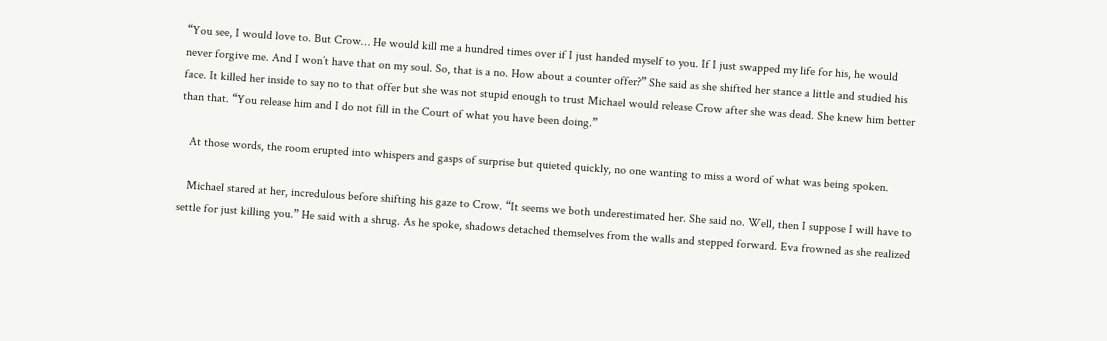“You see, I would love to. But Crow… He would kill me a hundred times over if I just handed myself to you. If I just swapped my life for his, he would never forgive me. And I won’t have that on my soul. So, that is a no. How about a counter offer?” She said as she shifted her stance a little and studied his face. It killed her inside to say no to that offer but she was not stupid enough to trust Michael would release Crow after she was dead. She knew him better than that. “You release him and I do not fill in the Court of what you have been doing.”

   At those words, the room erupted into whispers and gasps of surprise but quieted quickly, no one wanting to miss a word of what was being spoken.

   Michael stared at her, incredulous before shifting his gaze to Crow. “It seems we both underestimated her. She said no. Well, then I suppose I will have to settle for just killing you.” He said with a shrug. As he spoke, shadows detached themselves from the walls and stepped forward. Eva frowned as she realized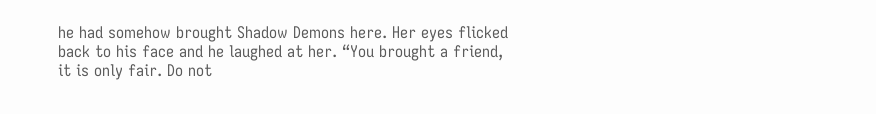he had somehow brought Shadow Demons here. Her eyes flicked back to his face and he laughed at her. “You brought a friend, it is only fair. Do not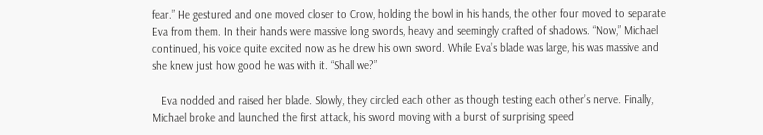fear.” He gestured and one moved closer to Crow, holding the bowl in his hands, the other four moved to separate Eva from them. In their hands were massive long swords, heavy and seemingly crafted of shadows. “Now,” Michael continued, his voice quite excited now as he drew his own sword. While Eva’s blade was large, his was massive and she knew just how good he was with it. “Shall we?”

   Eva nodded and raised her blade. Slowly, they circled each other as though testing each other’s nerve. Finally, Michael broke and launched the first attack, his sword moving with a burst of surprising speed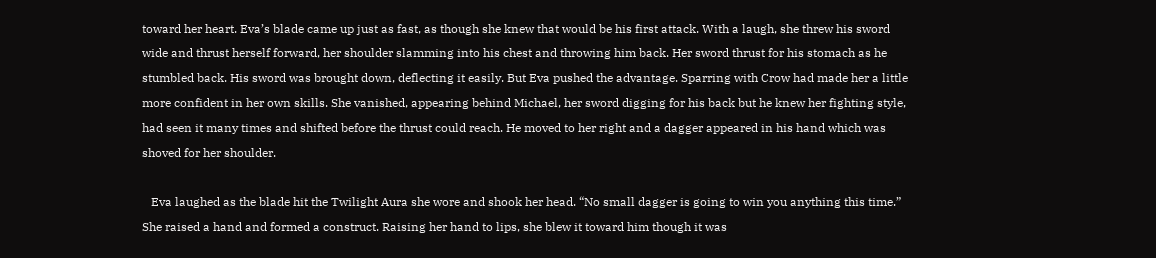toward her heart. Eva’s blade came up just as fast, as though she knew that would be his first attack. With a laugh, she threw his sword wide and thrust herself forward, her shoulder slamming into his chest and throwing him back. Her sword thrust for his stomach as he stumbled back. His sword was brought down, deflecting it easily. But Eva pushed the advantage. Sparring with Crow had made her a little more confident in her own skills. She vanished, appearing behind Michael, her sword digging for his back but he knew her fighting style, had seen it many times and shifted before the thrust could reach. He moved to her right and a dagger appeared in his hand which was shoved for her shoulder.

   Eva laughed as the blade hit the Twilight Aura she wore and shook her head. “No small dagger is going to win you anything this time.” She raised a hand and formed a construct. Raising her hand to lips, she blew it toward him though it was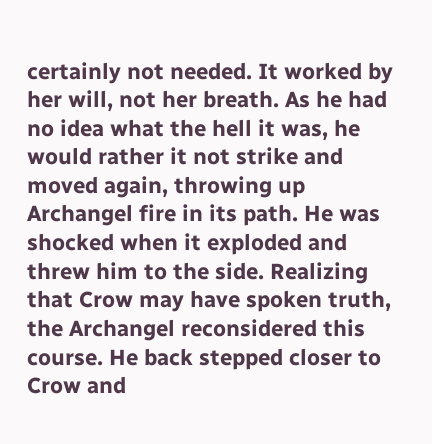certainly not needed. It worked by her will, not her breath. As he had no idea what the hell it was, he would rather it not strike and moved again, throwing up Archangel fire in its path. He was shocked when it exploded and threw him to the side. Realizing that Crow may have spoken truth, the Archangel reconsidered this course. He back stepped closer to Crow and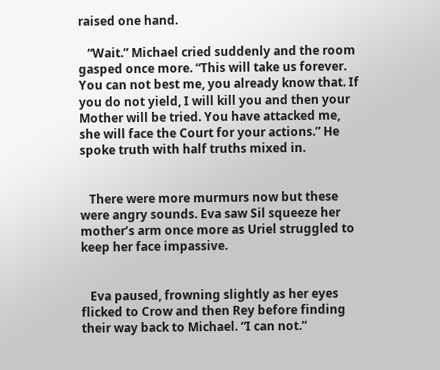raised one hand.

   “Wait.” Michael cried suddenly and the room gasped once more. “This will take us forever. You can not best me, you already know that. If you do not yield, I will kill you and then your Mother will be tried. You have attacked me, she will face the Court for your actions.” He spoke truth with half truths mixed in.


   There were more murmurs now but these were angry sounds. Eva saw Sil squeeze her mother’s arm once more as Uriel struggled to keep her face impassive.


   Eva paused, frowning slightly as her eyes flicked to Crow and then Rey before finding their way back to Michael. “I can not.”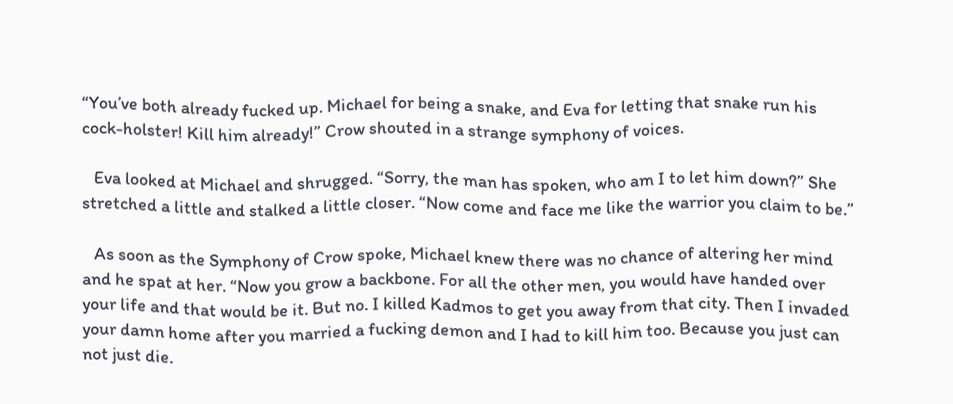“You’ve both already fucked up. Michael for being a snake, and Eva for letting that snake run his cock-holster! Kill him already!” Crow shouted in a strange symphony of voices.

   Eva looked at Michael and shrugged. “Sorry, the man has spoken, who am I to let him down?” She stretched a little and stalked a little closer. “Now come and face me like the warrior you claim to be.”

   As soon as the Symphony of Crow spoke, Michael knew there was no chance of altering her mind and he spat at her. “Now you grow a backbone. For all the other men, you would have handed over your life and that would be it. But no. I killed Kadmos to get you away from that city. Then I invaded your damn home after you married a fucking demon and I had to kill him too. Because you just can not just die.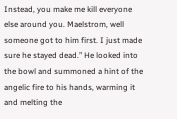Instead, you make me kill everyone else around you. Maelstrom, well someone got to him first. I just made sure he stayed dead.” He looked into the bowl and summoned a hint of the angelic fire to his hands, warming it and melting the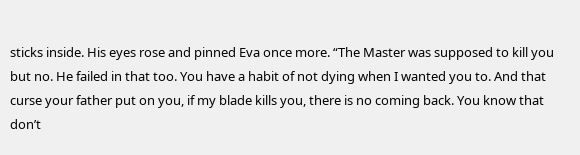sticks inside. His eyes rose and pinned Eva once more. “The Master was supposed to kill you but no. He failed in that too. You have a habit of not dying when I wanted you to. And that curse your father put on you, if my blade kills you, there is no coming back. You know that don’t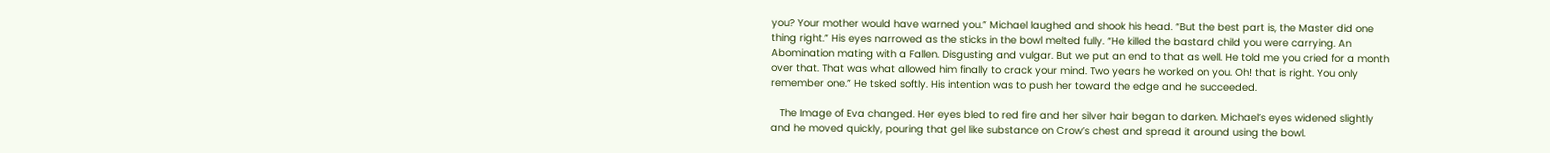you? Your mother would have warned you.” Michael laughed and shook his head. “But the best part is, the Master did one thing right.” His eyes narrowed as the sticks in the bowl melted fully. “He killed the bastard child you were carrying. An Abomination mating with a Fallen. Disgusting and vulgar. But we put an end to that as well. He told me you cried for a month over that. That was what allowed him finally to crack your mind. Two years he worked on you. Oh! that is right. You only remember one.” He tsked softly. His intention was to push her toward the edge and he succeeded.

   The Image of Eva changed. Her eyes bled to red fire and her silver hair began to darken. Michael’s eyes widened slightly and he moved quickly, pouring that gel like substance on Crow’s chest and spread it around using the bowl.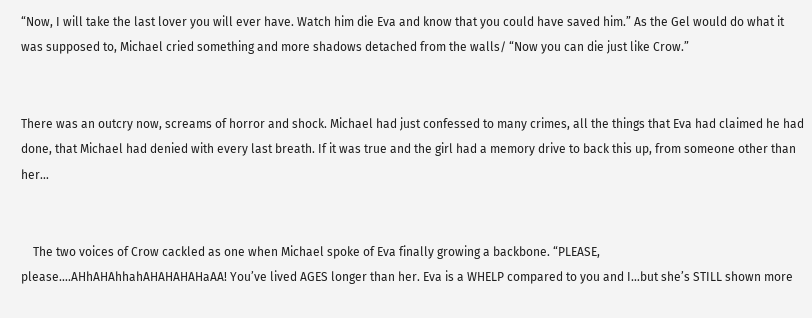“Now, I will take the last lover you will ever have. Watch him die Eva and know that you could have saved him.” As the Gel would do what it was supposed to, Michael cried something and more shadows detached from the walls/ “Now you can die just like Crow.”


There was an outcry now, screams of horror and shock. Michael had just confessed to many crimes, all the things that Eva had claimed he had done, that Michael had denied with every last breath. If it was true and the girl had a memory drive to back this up, from someone other than her…


    The two voices of Crow cackled as one when Michael spoke of Eva finally growing a backbone. “PLEASE, please….AHhAHAhhahAHAHAHAHaAA! You’ve lived AGES longer than her. Eva is a WHELP compared to you and I…but she’s STILL shown more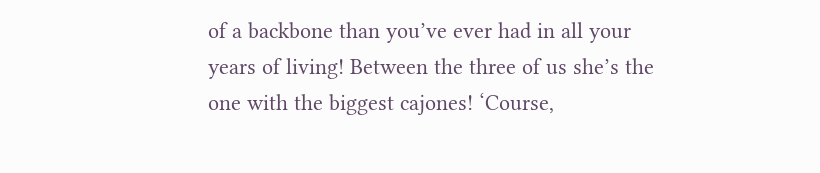of a backbone than you’ve ever had in all your years of living! Between the three of us she’s the one with the biggest cajones! ‘Course,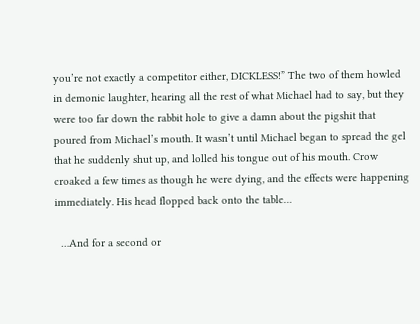you’re not exactly a competitor either, DICKLESS!” The two of them howled in demonic laughter, hearing all the rest of what Michael had to say, but they were too far down the rabbit hole to give a damn about the pigshit that poured from Michael’s mouth. It wasn’t until Michael began to spread the gel that he suddenly shut up, and lolled his tongue out of his mouth. Crow croaked a few times as though he were dying, and the effects were happening immediately. His head flopped back onto the table…

  …And for a second or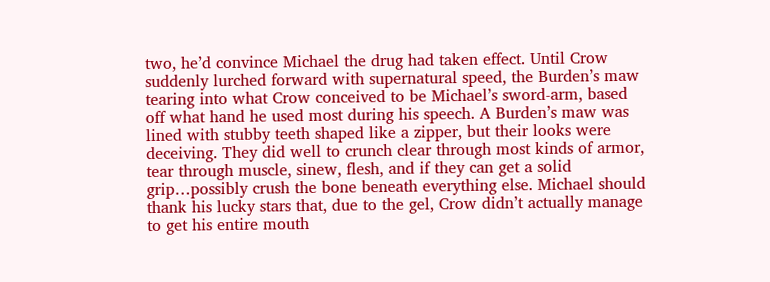two, he’d convince Michael the drug had taken effect. Until Crow suddenly lurched forward with supernatural speed, the Burden’s maw tearing into what Crow conceived to be Michael’s sword-arm, based off what hand he used most during his speech. A Burden’s maw was lined with stubby teeth shaped like a zipper, but their looks were deceiving. They did well to crunch clear through most kinds of armor, tear through muscle, sinew, flesh, and if they can get a solid grip…possibly crush the bone beneath everything else. Michael should thank his lucky stars that, due to the gel, Crow didn’t actually manage to get his entire mouth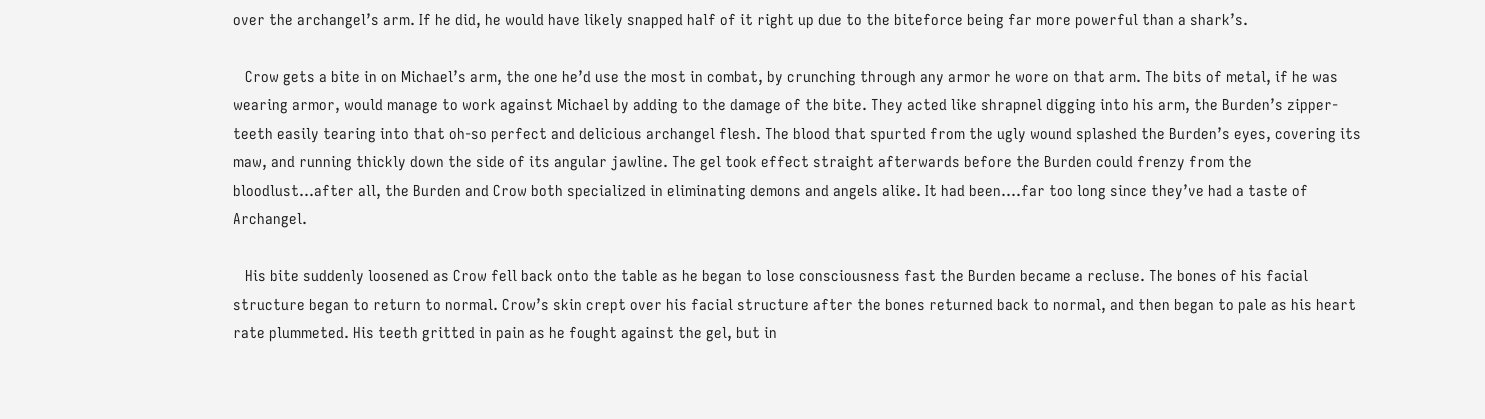over the archangel’s arm. If he did, he would have likely snapped half of it right up due to the biteforce being far more powerful than a shark’s.

   Crow gets a bite in on Michael’s arm, the one he’d use the most in combat, by crunching through any armor he wore on that arm. The bits of metal, if he was wearing armor, would manage to work against Michael by adding to the damage of the bite. They acted like shrapnel digging into his arm, the Burden’s zipper-teeth easily tearing into that oh-so perfect and delicious archangel flesh. The blood that spurted from the ugly wound splashed the Burden’s eyes, covering its maw, and running thickly down the side of its angular jawline. The gel took effect straight afterwards before the Burden could frenzy from the bloodlust…after all, the Burden and Crow both specialized in eliminating demons and angels alike. It had been….far too long since they’ve had a taste of Archangel.

   His bite suddenly loosened as Crow fell back onto the table as he began to lose consciousness fast the Burden became a recluse. The bones of his facial structure began to return to normal. Crow’s skin crept over his facial structure after the bones returned back to normal, and then began to pale as his heart rate plummeted. His teeth gritted in pain as he fought against the gel, but in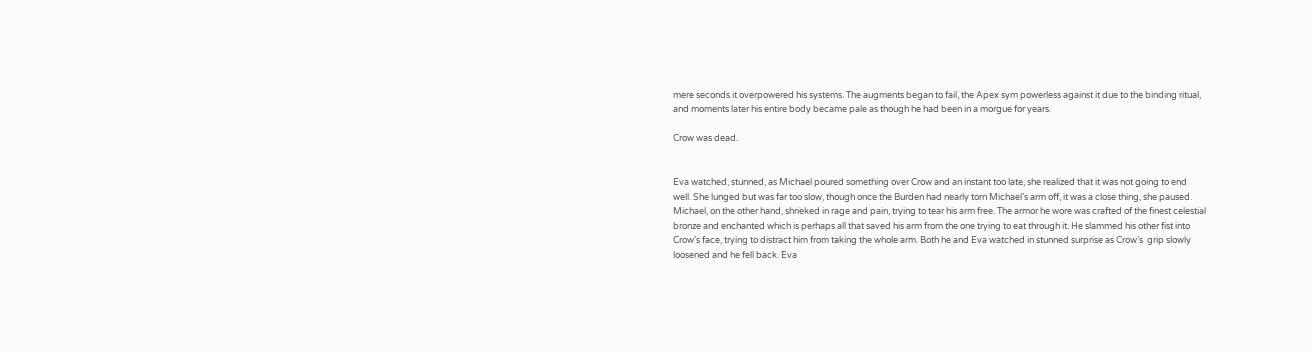mere seconds it overpowered his systems. The augments began to fail, the Apex sym powerless against it due to the binding ritual, and moments later his entire body became pale as though he had been in a morgue for years.

Crow was dead.


Eva watched, stunned, as Michael poured something over Crow and an instant too late, she realized that it was not going to end well. She lunged but was far too slow, though once the Burden had nearly torn Michael’s arm off, it was a close thing, she paused. Michael, on the other hand, shrieked in rage and pain, trying to tear his arm free. The armor he wore was crafted of the finest celestial bronze and enchanted which is perhaps all that saved his arm from the one trying to eat through it. He slammed his other fist into Crow’s face, trying to distract him from taking the whole arm. Both he and Eva watched in stunned surprise as Crow’s  grip slowly loosened and he fell back. Eva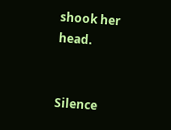shook her head.


Silence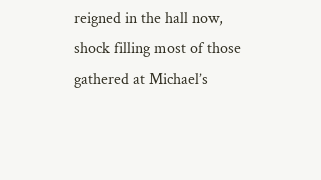reigned in the hall now, shock filling most of those gathered at Michael’s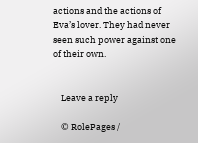actions and the actions of Eva’s lover. They had never seen such power against one of their own.


    Leave a reply

    © RolePages /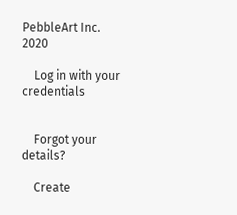PebbleArt Inc. 2020

    Log in with your credentials


    Forgot your details?

    Create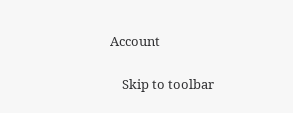Account

    Skip to toolbar